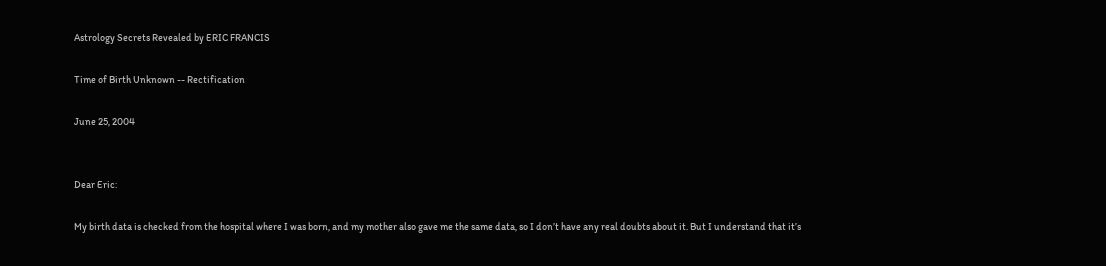Astrology Secrets Revealed by ERIC FRANCIS

Time of Birth Unknown -- Rectification

June 25, 2004


Dear Eric:

My birth data is checked from the hospital where I was born, and my mother also gave me the same data, so I don’t have any real doubts about it. But I understand that it’s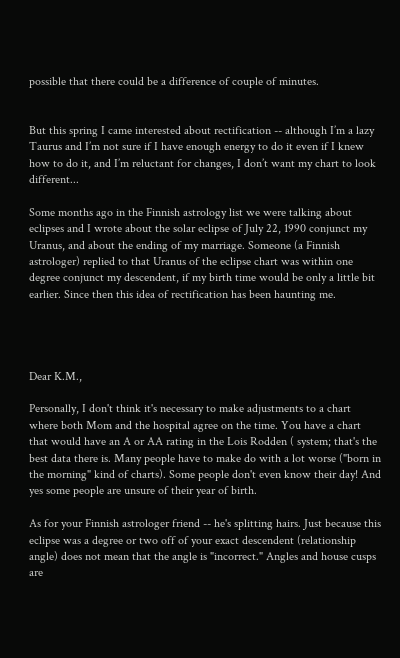possible that there could be a difference of couple of minutes.


But this spring I came interested about rectification -- although I’m a lazy Taurus and I’m not sure if I have enough energy to do it even if I knew how to do it, and I’m reluctant for changes, I don’t want my chart to look different...

Some months ago in the Finnish astrology list we were talking about eclipses and I wrote about the solar eclipse of July 22, 1990 conjunct my Uranus, and about the ending of my marriage. Someone (a Finnish astrologer) replied to that Uranus of the eclipse chart was within one degree conjunct my descendent, if my birth time would be only a little bit earlier. Since then this idea of rectification has been haunting me.




Dear K.M.,

Personally, I don't think it's necessary to make adjustments to a chart where both Mom and the hospital agree on the time. You have a chart that would have an A or AA rating in the Lois Rodden ( system; that's the best data there is. Many people have to make do with a lot worse ("born in the morning" kind of charts). Some people don't even know their day! And yes some people are unsure of their year of birth.

As for your Finnish astrologer friend -- he's splitting hairs. Just because this eclipse was a degree or two off of your exact descendent (relationship angle) does not mean that the angle is "incorrect." Angles and house cusps are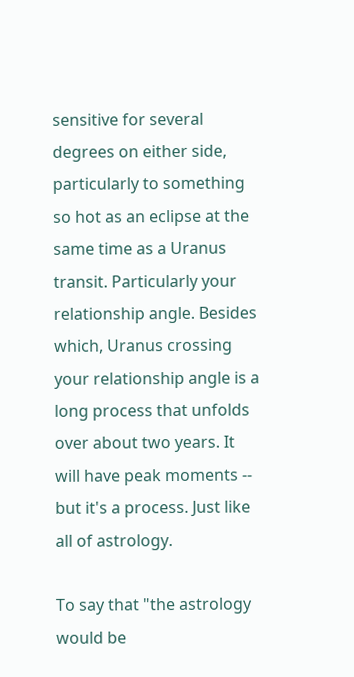sensitive for several degrees on either side, particularly to something so hot as an eclipse at the same time as a Uranus transit. Particularly your relationship angle. Besides which, Uranus crossing your relationship angle is a long process that unfolds over about two years. It will have peak moments -- but it's a process. Just like all of astrology.

To say that "the astrology would be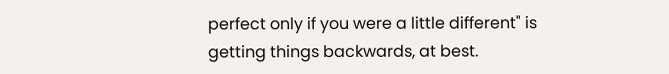perfect only if you were a little different" is getting things backwards, at best.